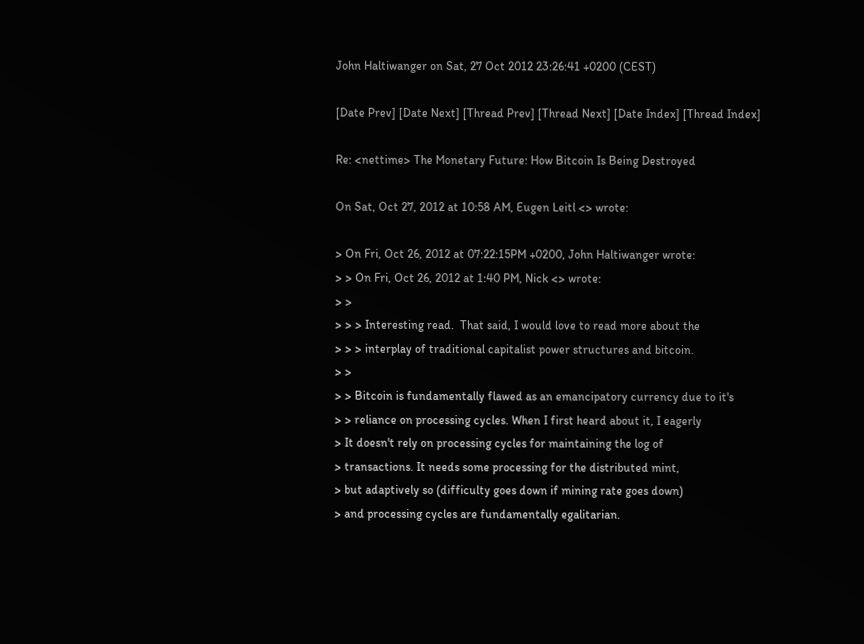John Haltiwanger on Sat, 27 Oct 2012 23:26:41 +0200 (CEST)

[Date Prev] [Date Next] [Thread Prev] [Thread Next] [Date Index] [Thread Index]

Re: <nettime> The Monetary Future: How Bitcoin Is Being Destroyed

On Sat, Oct 27, 2012 at 10:58 AM, Eugen Leitl <> wrote:

> On Fri, Oct 26, 2012 at 07:22:15PM +0200, John Haltiwanger wrote:
> > On Fri, Oct 26, 2012 at 1:40 PM, Nick <> wrote:
> >
> > > Interesting read.  That said, I would love to read more about the
> > > interplay of traditional capitalist power structures and bitcoin.
> >
> > Bitcoin is fundamentally flawed as an emancipatory currency due to it's
> > reliance on processing cycles. When I first heard about it, I eagerly
> It doesn't rely on processing cycles for maintaining the log of
> transactions. It needs some processing for the distributed mint,
> but adaptively so (difficulty goes down if mining rate goes down)
> and processing cycles are fundamentally egalitarian.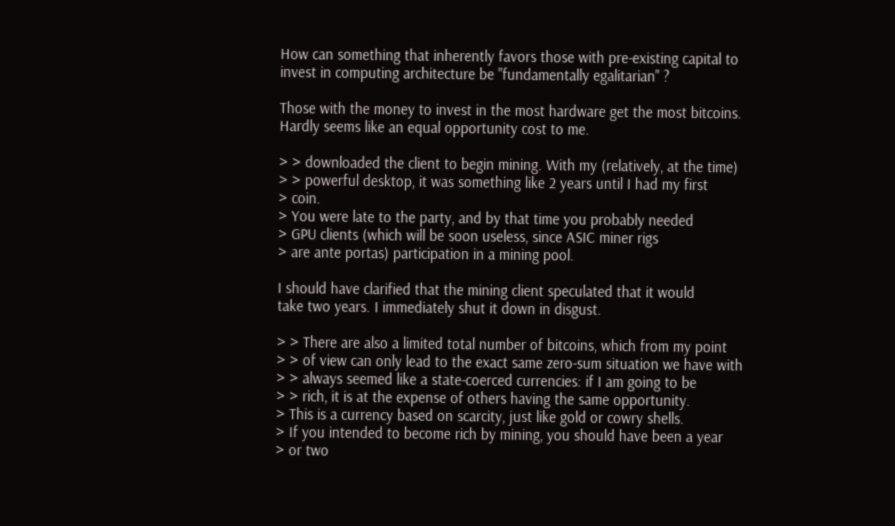How can something that inherently favors those with pre-existing capital to
invest in computing architecture be "fundamentally egalitarian" ?

Those with the money to invest in the most hardware get the most bitcoins.
Hardly seems like an equal opportunity cost to me.

> > downloaded the client to begin mining. With my (relatively, at the time)
> > powerful desktop, it was something like 2 years until I had my first
> coin.
> You were late to the party, and by that time you probably needed
> GPU clients (which will be soon useless, since ASIC miner rigs
> are ante portas) participation in a mining pool.

I should have clarified that the mining client speculated that it would
take two years. I immediately shut it down in disgust.

> > There are also a limited total number of bitcoins, which from my point
> > of view can only lead to the exact same zero-sum situation we have with
> > always seemed like a state-coerced currencies: if I am going to be
> > rich, it is at the expense of others having the same opportunity.
> This is a currency based on scarcity, just like gold or cowry shells.
> If you intended to become rich by mining, you should have been a year
> or two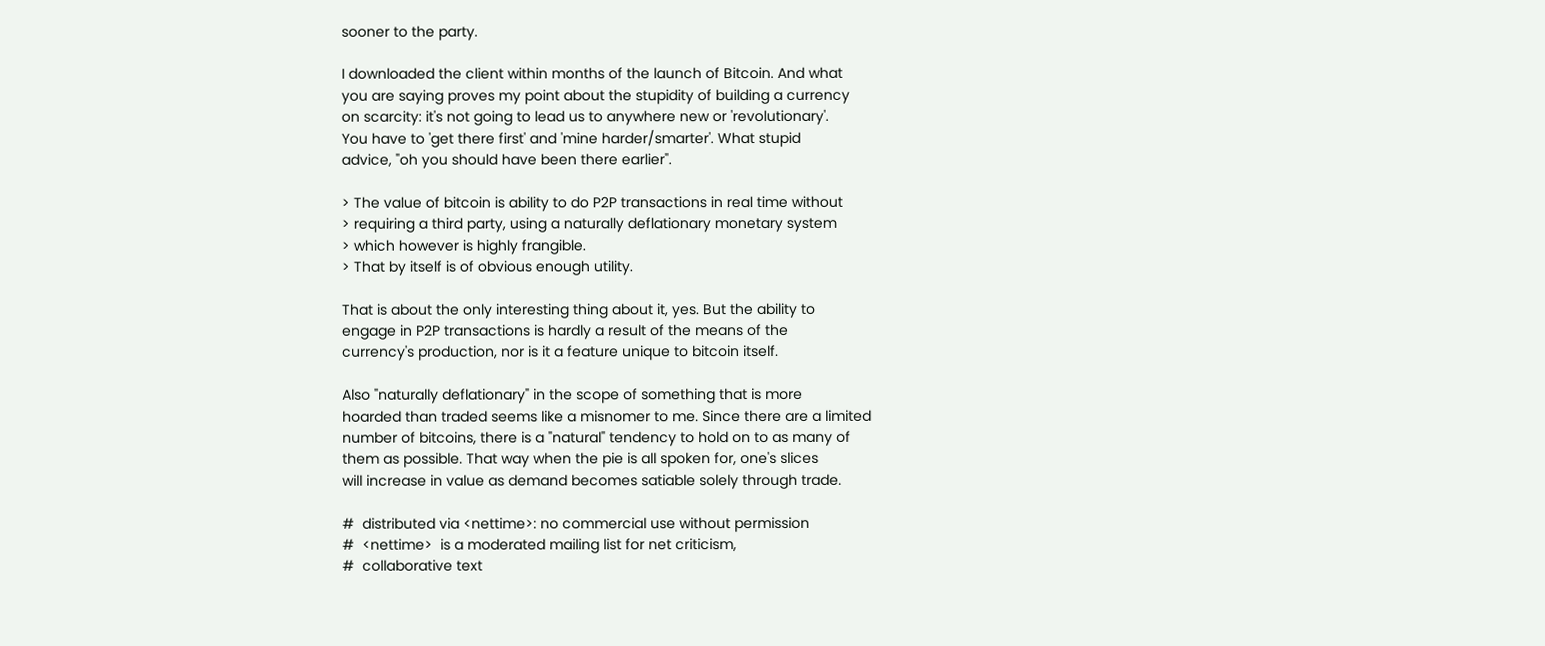sooner to the party.

I downloaded the client within months of the launch of Bitcoin. And what
you are saying proves my point about the stupidity of building a currency
on scarcity: it's not going to lead us to anywhere new or 'revolutionary'.
You have to 'get there first' and 'mine harder/smarter'. What stupid
advice, "oh you should have been there earlier".

> The value of bitcoin is ability to do P2P transactions in real time without
> requiring a third party, using a naturally deflationary monetary system
> which however is highly frangible.
> That by itself is of obvious enough utility.

That is about the only interesting thing about it, yes. But the ability to
engage in P2P transactions is hardly a result of the means of the
currency's production, nor is it a feature unique to bitcoin itself.

Also "naturally deflationary" in the scope of something that is more
hoarded than traded seems like a misnomer to me. Since there are a limited
number of bitcoins, there is a "natural" tendency to hold on to as many of
them as possible. That way when the pie is all spoken for, one's slices
will increase in value as demand becomes satiable solely through trade.

#  distributed via <nettime>: no commercial use without permission
#  <nettime>  is a moderated mailing list for net criticism,
#  collaborative text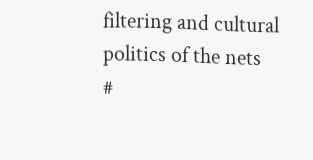filtering and cultural politics of the nets
#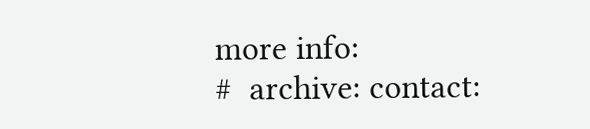more info:
#  archive: contact: